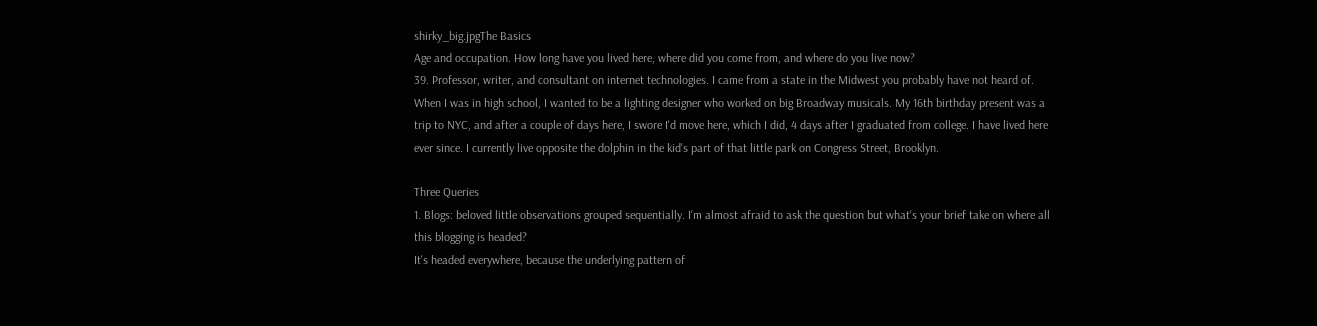shirky_big.jpgThe Basics
Age and occupation. How long have you lived here, where did you come from, and where do you live now?
39. Professor, writer, and consultant on internet technologies. I came from a state in the Midwest you probably have not heard of. When I was in high school, I wanted to be a lighting designer who worked on big Broadway musicals. My 16th birthday present was a trip to NYC, and after a couple of days here, I swore I'd move here, which I did, 4 days after I graduated from college. I have lived here ever since. I currently live opposite the dolphin in the kid's part of that little park on Congress Street, Brooklyn.

Three Queries
1. Blogs: beloved little observations grouped sequentially. I'm almost afraid to ask the question but what's your brief take on where all this blogging is headed?
It's headed everywhere, because the underlying pattern of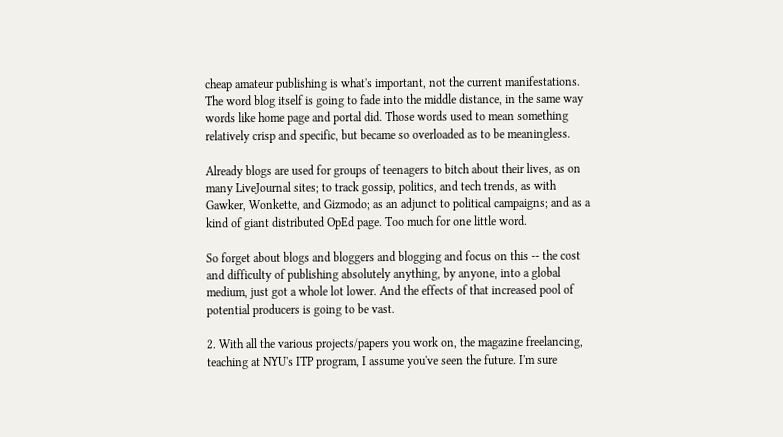cheap amateur publishing is what's important, not the current manifestations. The word blog itself is going to fade into the middle distance, in the same way words like home page and portal did. Those words used to mean something relatively crisp and specific, but became so overloaded as to be meaningless.

Already blogs are used for groups of teenagers to bitch about their lives, as on many LiveJournal sites; to track gossip, politics, and tech trends, as with Gawker, Wonkette, and Gizmodo; as an adjunct to political campaigns; and as a kind of giant distributed OpEd page. Too much for one little word.

So forget about blogs and bloggers and blogging and focus on this -- the cost and difficulty of publishing absolutely anything, by anyone, into a global medium, just got a whole lot lower. And the effects of that increased pool of potential producers is going to be vast.

2. With all the various projects/papers you work on, the magazine freelancing, teaching at NYU's ITP program, I assume you've seen the future. I'm sure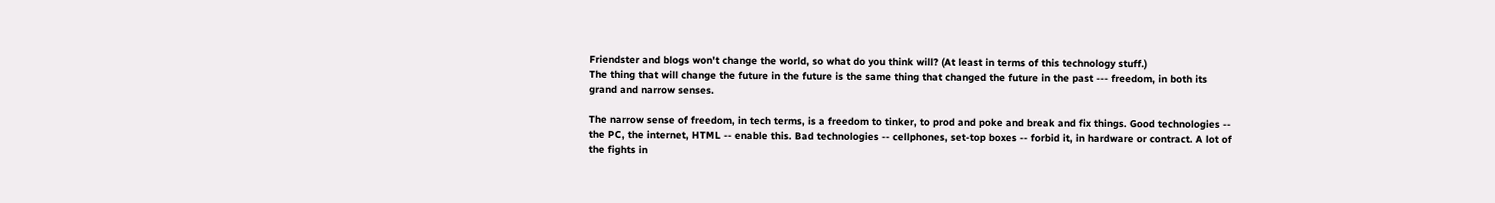Friendster and blogs won't change the world, so what do you think will? (At least in terms of this technology stuff.)
The thing that will change the future in the future is the same thing that changed the future in the past --- freedom, in both its grand and narrow senses.

The narrow sense of freedom, in tech terms, is a freedom to tinker, to prod and poke and break and fix things. Good technologies -- the PC, the internet, HTML -- enable this. Bad technologies -- cellphones, set-top boxes -- forbid it, in hardware or contract. A lot of the fights in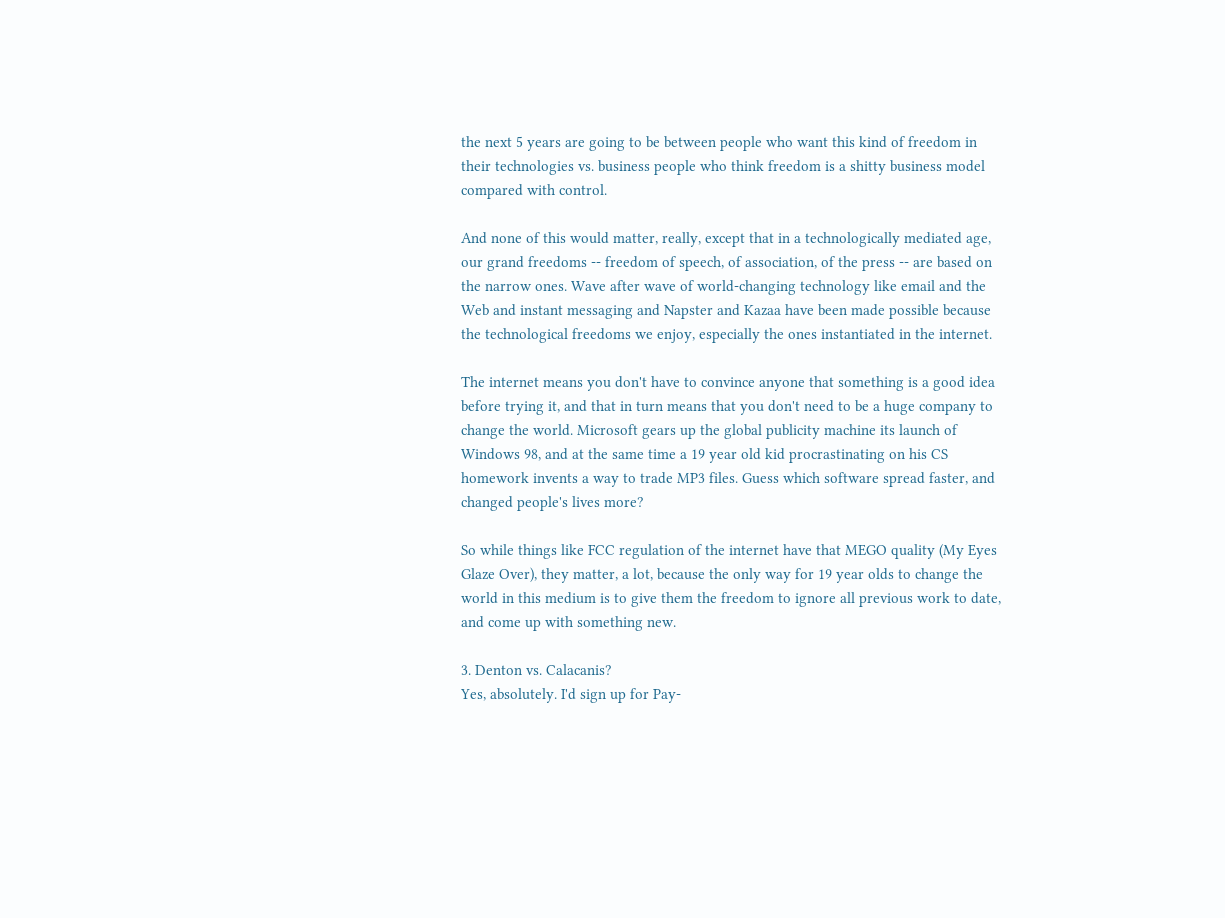the next 5 years are going to be between people who want this kind of freedom in their technologies vs. business people who think freedom is a shitty business model compared with control.

And none of this would matter, really, except that in a technologically mediated age, our grand freedoms -- freedom of speech, of association, of the press -- are based on the narrow ones. Wave after wave of world-changing technology like email and the Web and instant messaging and Napster and Kazaa have been made possible because the technological freedoms we enjoy, especially the ones instantiated in the internet.

The internet means you don't have to convince anyone that something is a good idea before trying it, and that in turn means that you don't need to be a huge company to change the world. Microsoft gears up the global publicity machine its launch of Windows 98, and at the same time a 19 year old kid procrastinating on his CS homework invents a way to trade MP3 files. Guess which software spread faster, and changed people's lives more?

So while things like FCC regulation of the internet have that MEGO quality (My Eyes Glaze Over), they matter, a lot, because the only way for 19 year olds to change the world in this medium is to give them the freedom to ignore all previous work to date, and come up with something new.

3. Denton vs. Calacanis?
Yes, absolutely. I'd sign up for Pay-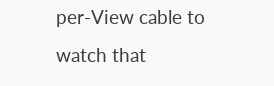per-View cable to watch that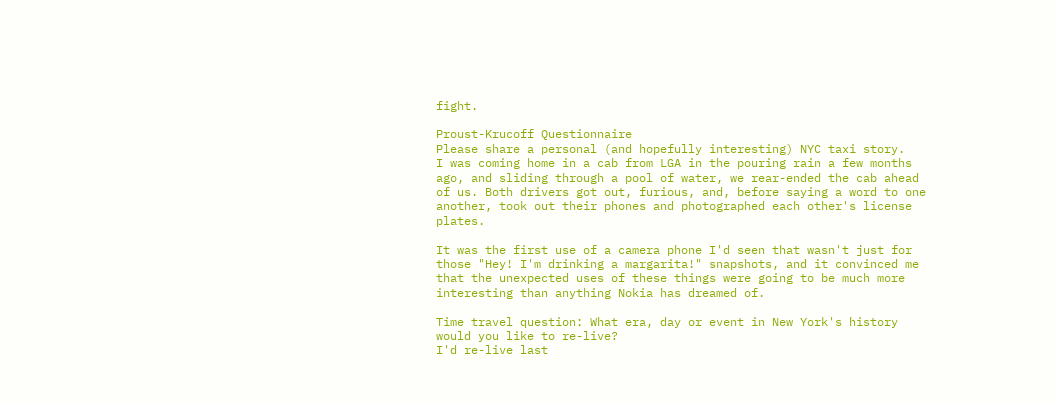fight.

Proust-Krucoff Questionnaire
Please share a personal (and hopefully interesting) NYC taxi story.
I was coming home in a cab from LGA in the pouring rain a few months ago, and sliding through a pool of water, we rear-ended the cab ahead of us. Both drivers got out, furious, and, before saying a word to one another, took out their phones and photographed each other's license plates.

It was the first use of a camera phone I'd seen that wasn't just for those "Hey! I'm drinking a margarita!" snapshots, and it convinced me that the unexpected uses of these things were going to be much more interesting than anything Nokia has dreamed of.

Time travel question: What era, day or event in New York's history would you like to re-live?
I'd re-live last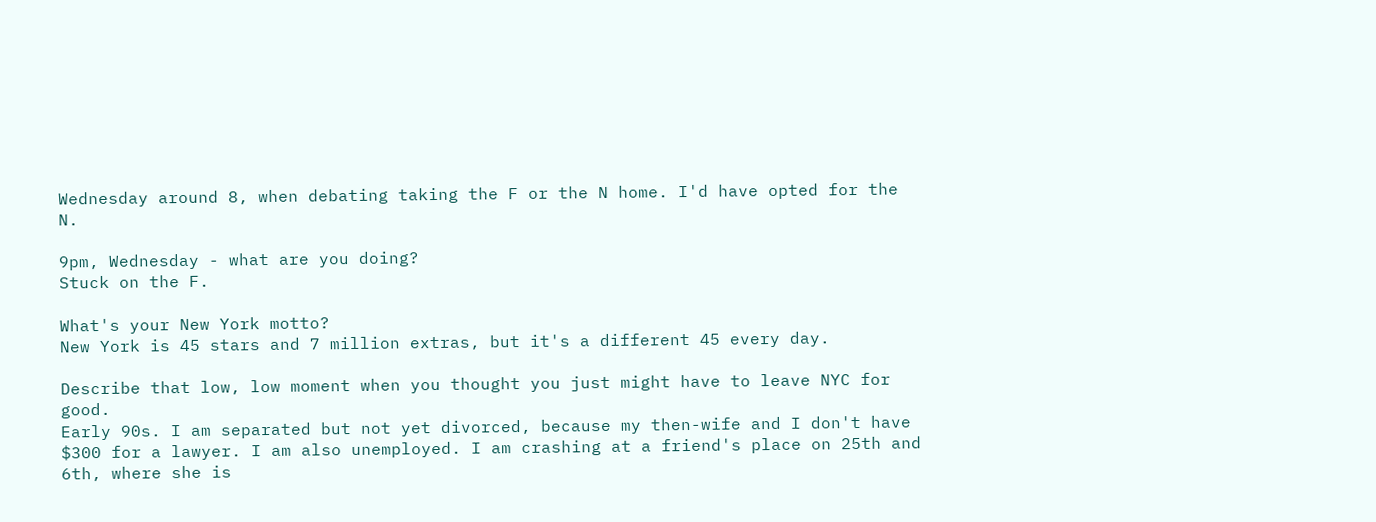Wednesday around 8, when debating taking the F or the N home. I'd have opted for the N.

9pm, Wednesday - what are you doing?
Stuck on the F.

What's your New York motto?
New York is 45 stars and 7 million extras, but it's a different 45 every day.

Describe that low, low moment when you thought you just might have to leave NYC for good.
Early 90s. I am separated but not yet divorced, because my then-wife and I don't have $300 for a lawyer. I am also unemployed. I am crashing at a friend's place on 25th and 6th, where she is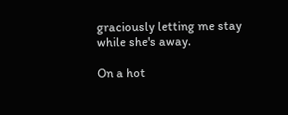graciously letting me stay while she's away.

On a hot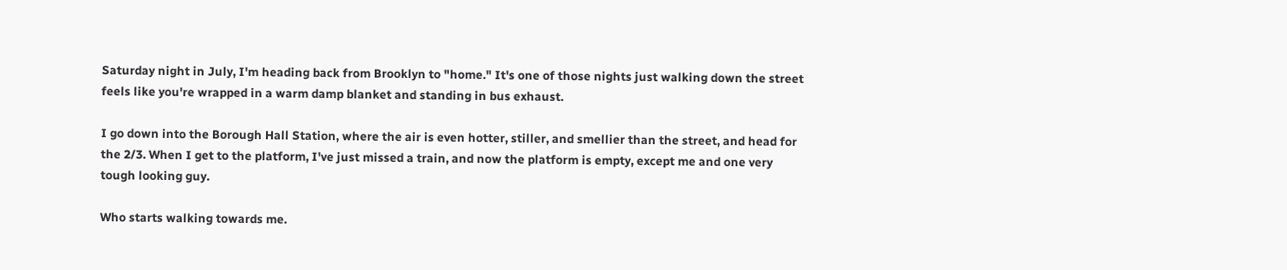Saturday night in July, I'm heading back from Brooklyn to "home." It's one of those nights just walking down the street feels like you're wrapped in a warm damp blanket and standing in bus exhaust.

I go down into the Borough Hall Station, where the air is even hotter, stiller, and smellier than the street, and head for the 2/3. When I get to the platform, I've just missed a train, and now the platform is empty, except me and one very tough looking guy.

Who starts walking towards me.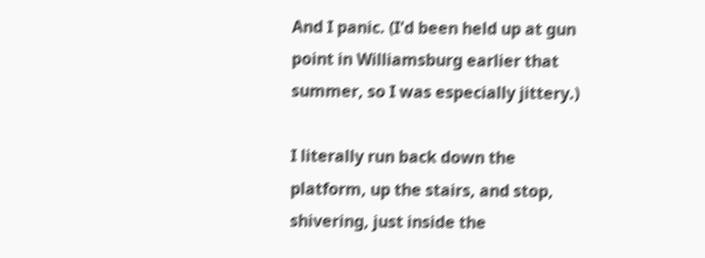And I panic. (I'd been held up at gun point in Williamsburg earlier that summer, so I was especially jittery.)

I literally run back down the platform, up the stairs, and stop, shivering, just inside the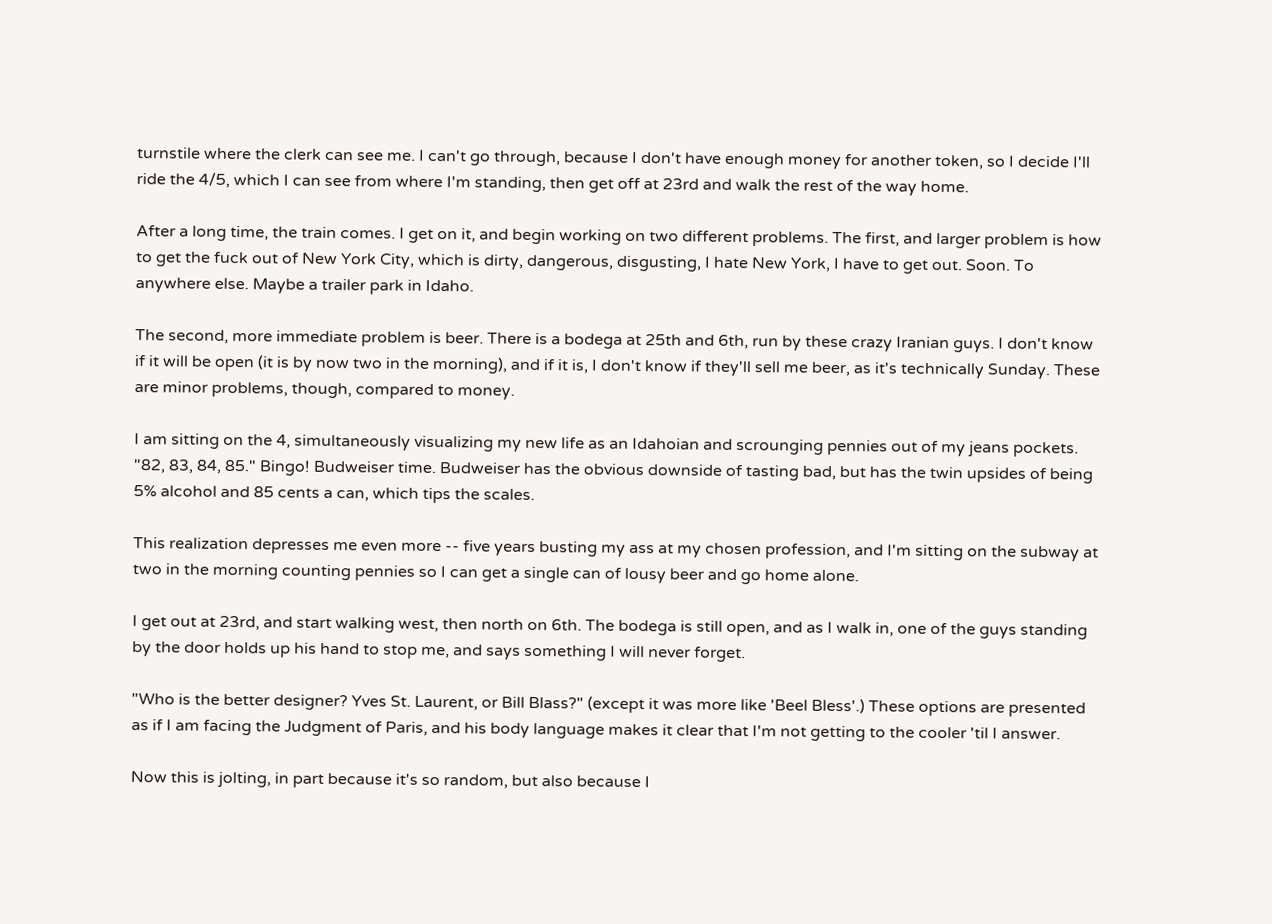turnstile where the clerk can see me. I can't go through, because I don't have enough money for another token, so I decide I'll ride the 4/5, which I can see from where I'm standing, then get off at 23rd and walk the rest of the way home.

After a long time, the train comes. I get on it, and begin working on two different problems. The first, and larger problem is how to get the fuck out of New York City, which is dirty, dangerous, disgusting, I hate New York, I have to get out. Soon. To anywhere else. Maybe a trailer park in Idaho.

The second, more immediate problem is beer. There is a bodega at 25th and 6th, run by these crazy Iranian guys. I don't know if it will be open (it is by now two in the morning), and if it is, I don't know if they'll sell me beer, as it's technically Sunday. These are minor problems, though, compared to money.

I am sitting on the 4, simultaneously visualizing my new life as an Idahoian and scrounging pennies out of my jeans pockets. "82, 83, 84, 85." Bingo! Budweiser time. Budweiser has the obvious downside of tasting bad, but has the twin upsides of being 5% alcohol and 85 cents a can, which tips the scales.

This realization depresses me even more -- five years busting my ass at my chosen profession, and I'm sitting on the subway at two in the morning counting pennies so I can get a single can of lousy beer and go home alone.

I get out at 23rd, and start walking west, then north on 6th. The bodega is still open, and as I walk in, one of the guys standing by the door holds up his hand to stop me, and says something I will never forget.

"Who is the better designer? Yves St. Laurent, or Bill Blass?" (except it was more like 'Beel Bless'.) These options are presented as if I am facing the Judgment of Paris, and his body language makes it clear that I'm not getting to the cooler 'til I answer.

Now this is jolting, in part because it's so random, but also because I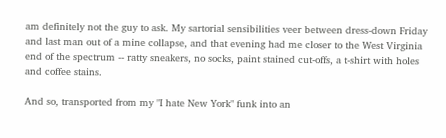am definitely not the guy to ask. My sartorial sensibilities veer between dress-down Friday and last man out of a mine collapse, and that evening had me closer to the West Virginia end of the spectrum -- ratty sneakers, no socks, paint stained cut-offs, a t-shirt with holes and coffee stains.

And so, transported from my "I hate New York" funk into an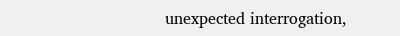unexpected interrogation,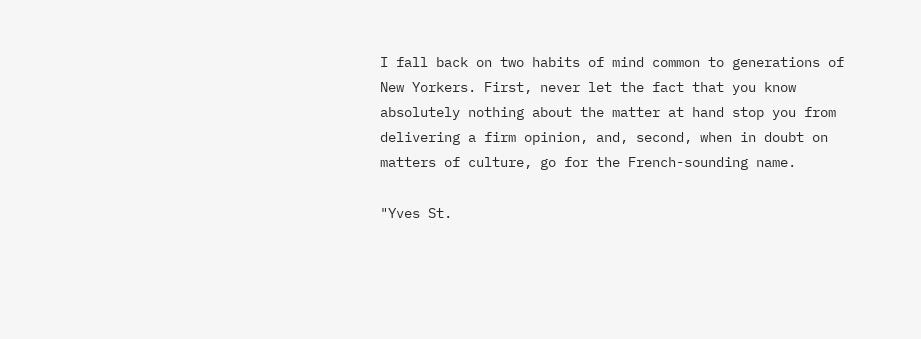I fall back on two habits of mind common to generations of New Yorkers. First, never let the fact that you know absolutely nothing about the matter at hand stop you from delivering a firm opinion, and, second, when in doubt on matters of culture, go for the French-sounding name.

"Yves St.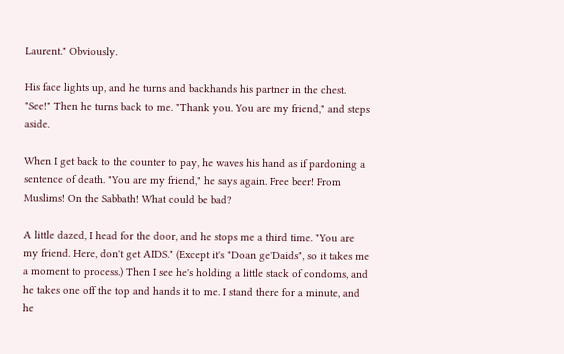Laurent." Obviously.

His face lights up, and he turns and backhands his partner in the chest. "See!" Then he turns back to me. "Thank you. You are my friend," and steps aside.

When I get back to the counter to pay, he waves his hand as if pardoning a sentence of death. "You are my friend," he says again. Free beer! From Muslims! On the Sabbath! What could be bad?

A little dazed, I head for the door, and he stops me a third time. "You are my friend. Here, don't get AIDS." (Except it's "Doan ge'Daids", so it takes me a moment to process.) Then I see he's holding a little stack of condoms, and he takes one off the top and hands it to me. I stand there for a minute, and he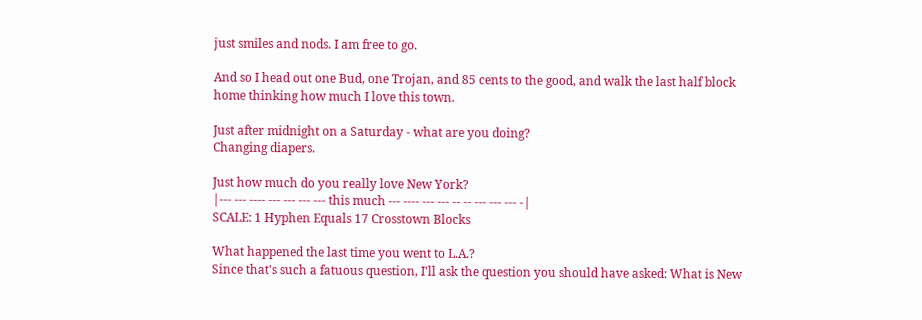just smiles and nods. I am free to go.

And so I head out one Bud, one Trojan, and 85 cents to the good, and walk the last half block home thinking how much I love this town.

Just after midnight on a Saturday - what are you doing?
Changing diapers.

Just how much do you really love New York?
|--- --- ---- --- --- --- --- this much --- ---- --- --- -- -- --- --- --- -|
SCALE: 1 Hyphen Equals 17 Crosstown Blocks

What happened the last time you went to L.A.?
Since that's such a fatuous question, I'll ask the question you should have asked: What is New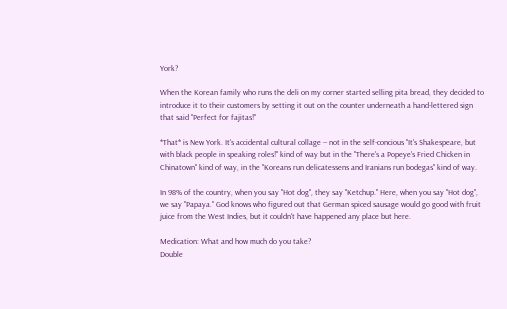York?

When the Korean family who runs the deli on my corner started selling pita bread, they decided to introduce it to their customers by setting it out on the counter underneath a hand-lettered sign that said "Perfect for fajitas!"

*That* is New York. It's accidental cultural collage -- not in the self-concious "It's Shakespeare, but with black people in speaking roles!" kind of way but in the "There's a Popeye's Fried Chicken in Chinatown" kind of way, in the "Koreans run delicatessens and Iranians run bodegas" kind of way.

In 98% of the country, when you say "Hot dog", they say "Ketchup." Here, when you say "Hot dog", we say "Papaya." God knows who figured out that German spiced sausage would go good with fruit juice from the West Indies, but it couldn't have happened any place but here.

Medication: What and how much do you take?
Double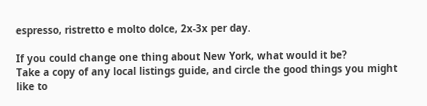espresso, ristretto e molto dolce, 2x-3x per day.

If you could change one thing about New York, what would it be?
Take a copy of any local listings guide, and circle the good things you might like to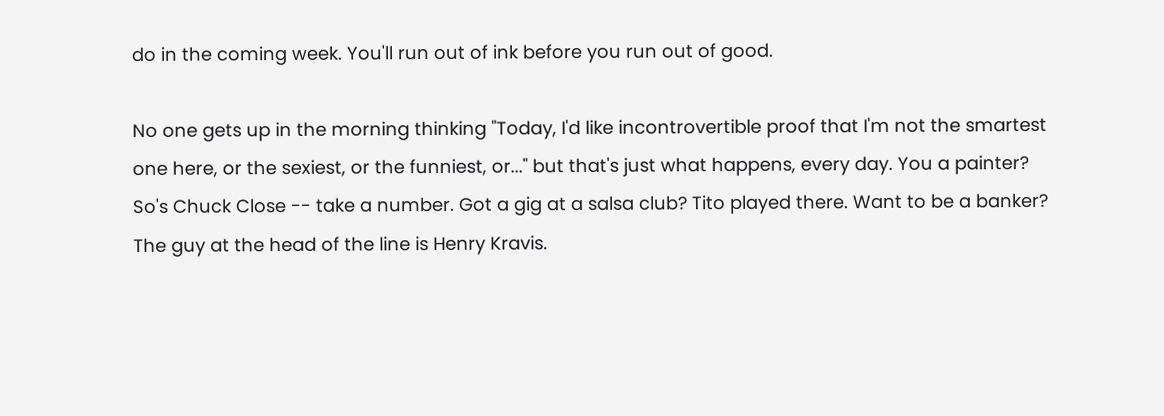do in the coming week. You'll run out of ink before you run out of good.

No one gets up in the morning thinking "Today, I'd like incontrovertible proof that I'm not the smartest one here, or the sexiest, or the funniest, or..." but that's just what happens, every day. You a painter? So's Chuck Close -- take a number. Got a gig at a salsa club? Tito played there. Want to be a banker? The guy at the head of the line is Henry Kravis.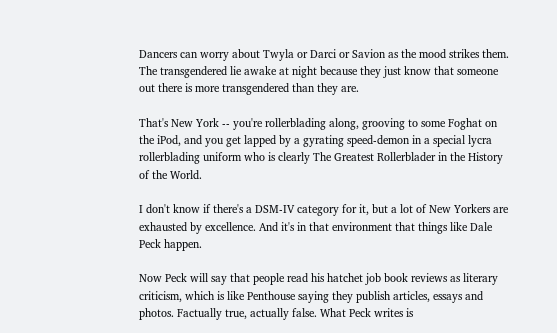Dancers can worry about Twyla or Darci or Savion as the mood strikes them. The transgendered lie awake at night because they just know that someone out there is more transgendered than they are.

That's New York -- you're rollerblading along, grooving to some Foghat on the iPod, and you get lapped by a gyrating speed-demon in a special lycra rollerblading uniform who is clearly The Greatest Rollerblader in the History of the World.

I don't know if there's a DSM-IV category for it, but a lot of New Yorkers are exhausted by excellence. And it's in that environment that things like Dale Peck happen.

Now Peck will say that people read his hatchet job book reviews as literary criticism, which is like Penthouse saying they publish articles, essays and photos. Factually true, actually false. What Peck writes is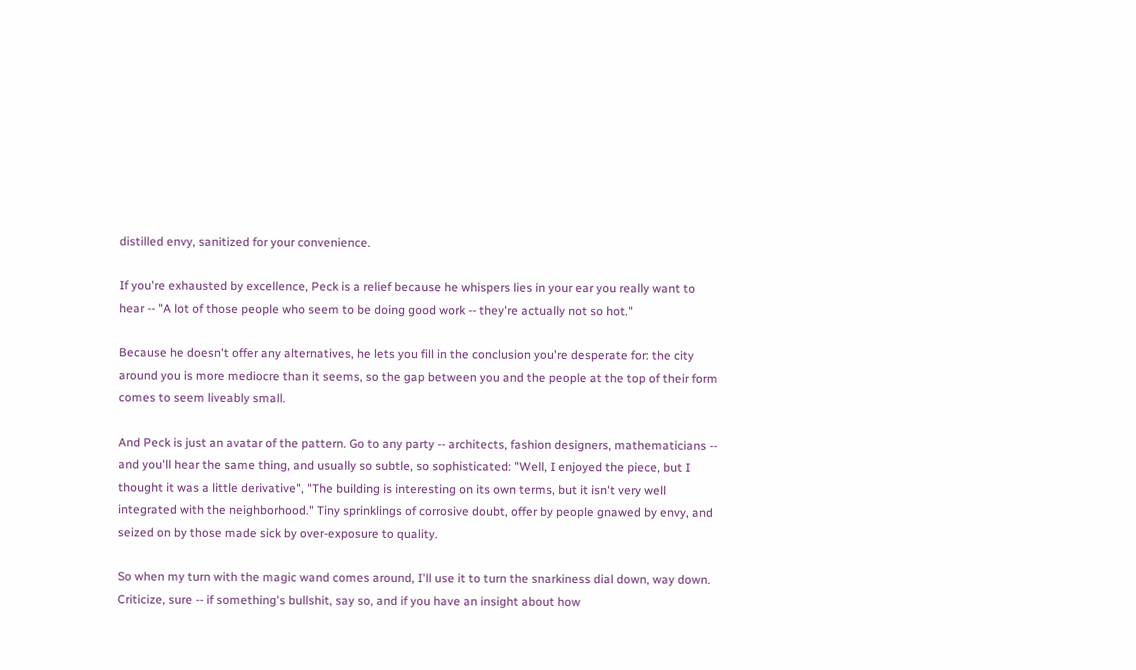distilled envy, sanitized for your convenience.

If you're exhausted by excellence, Peck is a relief because he whispers lies in your ear you really want to hear -- "A lot of those people who seem to be doing good work -- they're actually not so hot."

Because he doesn't offer any alternatives, he lets you fill in the conclusion you're desperate for: the city around you is more mediocre than it seems, so the gap between you and the people at the top of their form comes to seem liveably small.

And Peck is just an avatar of the pattern. Go to any party -- architects, fashion designers, mathematicians -- and you'll hear the same thing, and usually so subtle, so sophisticated: "Well, I enjoyed the piece, but I thought it was a little derivative", "The building is interesting on its own terms, but it isn't very well integrated with the neighborhood." Tiny sprinklings of corrosive doubt, offer by people gnawed by envy, and seized on by those made sick by over-exposure to quality.

So when my turn with the magic wand comes around, I'll use it to turn the snarkiness dial down, way down. Criticize, sure -- if something's bullshit, say so, and if you have an insight about how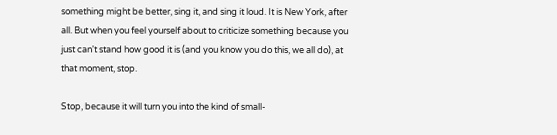something might be better, sing it, and sing it loud. It is New York, after all. But when you feel yourself about to criticize something because you just can't stand how good it is (and you know you do this, we all do), at that moment, stop.

Stop, because it will turn you into the kind of small-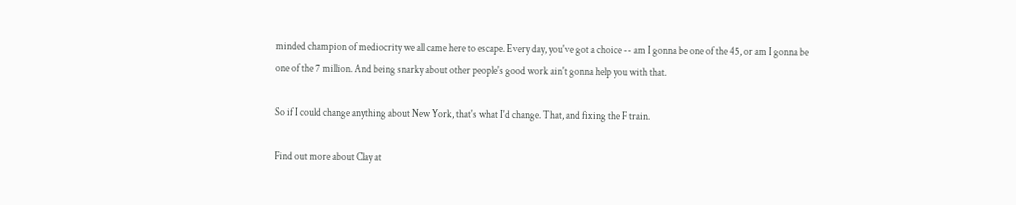minded champion of mediocrity we all came here to escape. Every day, you've got a choice -- am I gonna be one of the 45, or am I gonna be one of the 7 million. And being snarky about other people's good work ain't gonna help you with that.

So if I could change anything about New York, that's what I'd change. That, and fixing the F train.

Find out more about Clay at